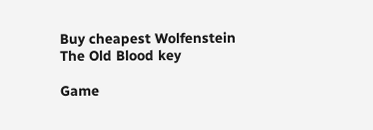Buy cheapest Wolfenstein The Old Blood key

Game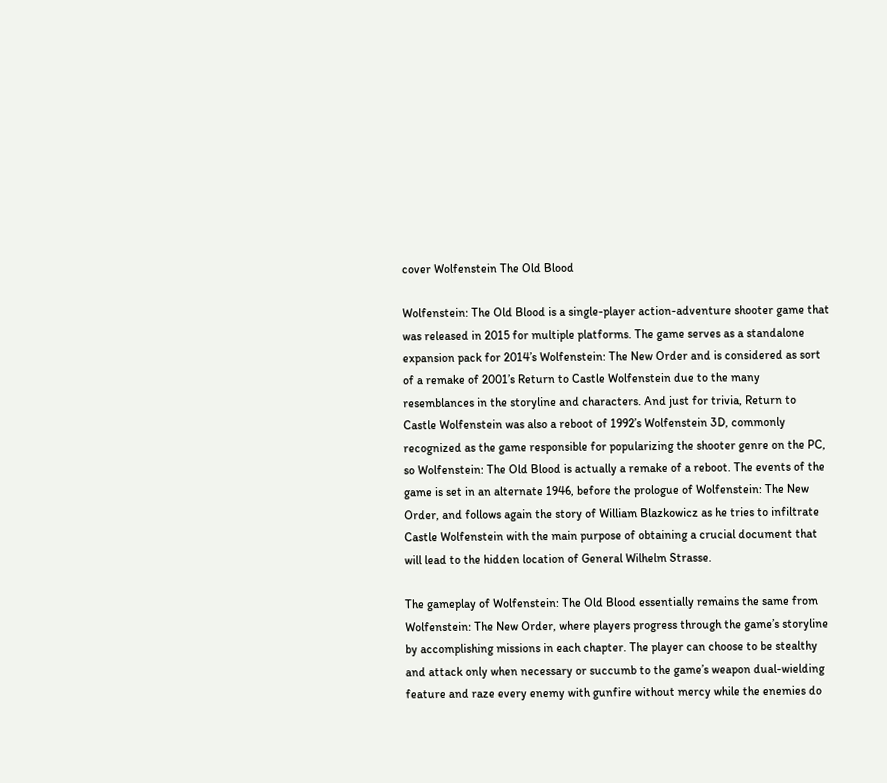cover Wolfenstein The Old Blood

Wolfenstein: The Old Blood is a single-player action-adventure shooter game that was released in 2015 for multiple platforms. The game serves as a standalone expansion pack for 2014’s Wolfenstein: The New Order and is considered as sort of a remake of 2001’s Return to Castle Wolfenstein due to the many resemblances in the storyline and characters. And just for trivia, Return to Castle Wolfenstein was also a reboot of 1992’s Wolfenstein 3D, commonly recognized as the game responsible for popularizing the shooter genre on the PC, so Wolfenstein: The Old Blood is actually a remake of a reboot. The events of the game is set in an alternate 1946, before the prologue of Wolfenstein: The New Order, and follows again the story of William Blazkowicz as he tries to infiltrate Castle Wolfenstein with the main purpose of obtaining a crucial document that will lead to the hidden location of General Wilhelm Strasse.

The gameplay of Wolfenstein: The Old Blood essentially remains the same from Wolfenstein: The New Order, where players progress through the game’s storyline by accomplishing missions in each chapter. The player can choose to be stealthy and attack only when necessary or succumb to the game’s weapon dual-wielding feature and raze every enemy with gunfire without mercy while the enemies do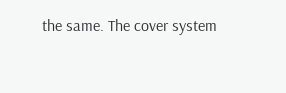the same. The cover system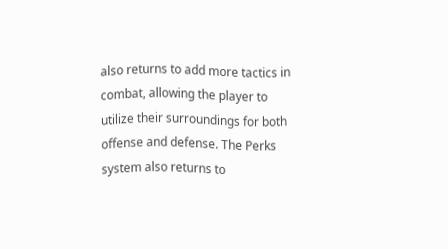also returns to add more tactics in combat, allowing the player to utilize their surroundings for both offense and defense. The Perks system also returns to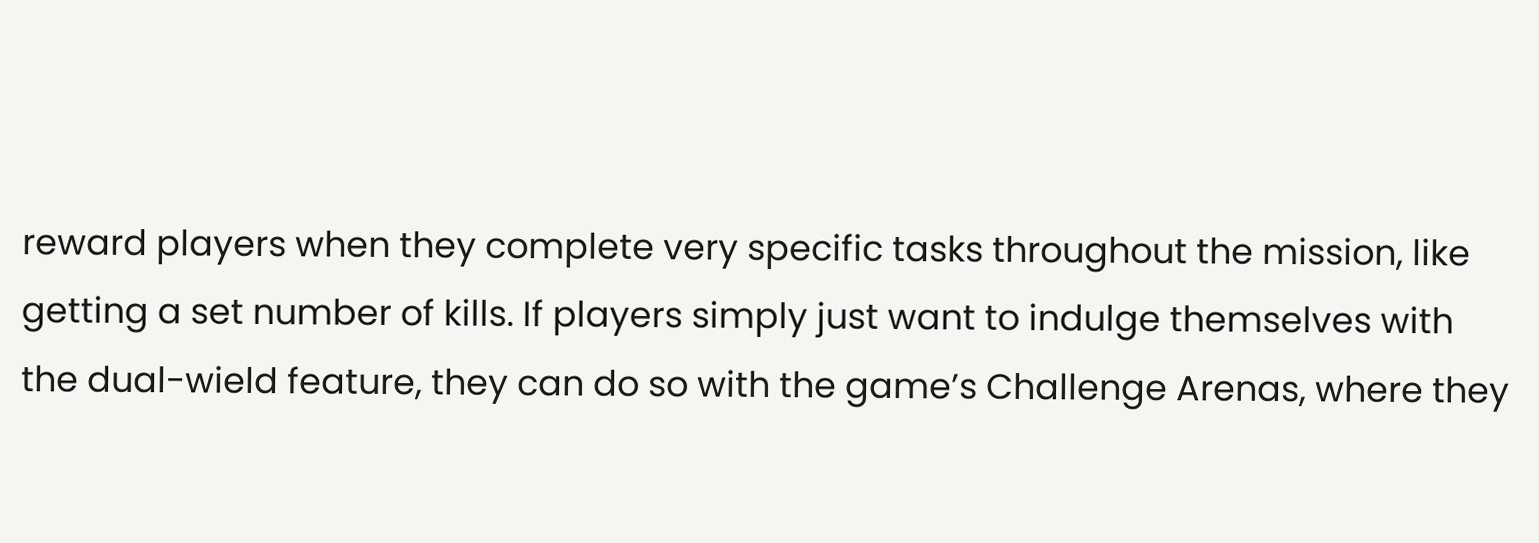reward players when they complete very specific tasks throughout the mission, like getting a set number of kills. If players simply just want to indulge themselves with the dual-wield feature, they can do so with the game’s Challenge Arenas, where they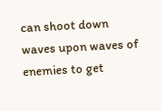can shoot down waves upon waves of enemies to get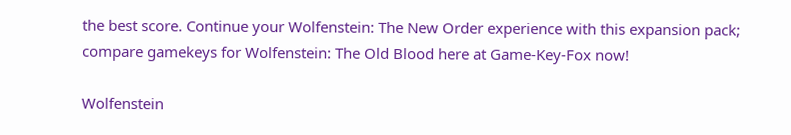the best score. Continue your Wolfenstein: The New Order experience with this expansion pack; compare gamekeys for Wolfenstein: The Old Blood here at Game-Key-Fox now!

Wolfenstein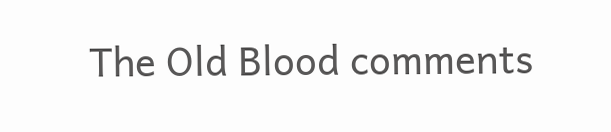The Old Blood comments